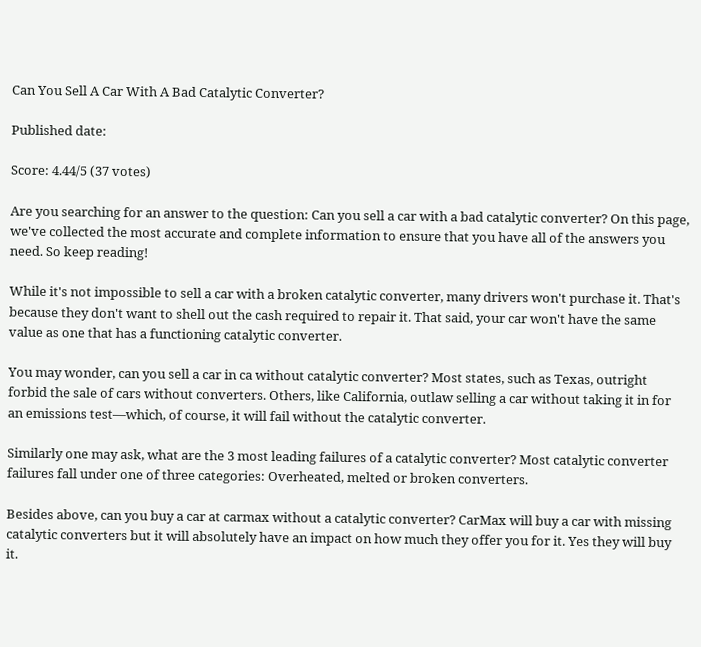Can You Sell A Car With A Bad Catalytic Converter?

Published date:

Score: 4.44/5 (37 votes)

Are you searching for an answer to the question: Can you sell a car with a bad catalytic converter? On this page, we've collected the most accurate and complete information to ensure that you have all of the answers you need. So keep reading!

While it's not impossible to sell a car with a broken catalytic converter, many drivers won't purchase it. That's because they don't want to shell out the cash required to repair it. That said, your car won't have the same value as one that has a functioning catalytic converter.

You may wonder, can you sell a car in ca without catalytic converter? Most states, such as Texas, outright forbid the sale of cars without converters. Others, like California, outlaw selling a car without taking it in for an emissions test—which, of course, it will fail without the catalytic converter.

Similarly one may ask, what are the 3 most leading failures of a catalytic converter? Most catalytic converter failures fall under one of three categories: Overheated, melted or broken converters.

Besides above, can you buy a car at carmax without a catalytic converter? CarMax will buy a car with missing catalytic converters but it will absolutely have an impact on how much they offer you for it. Yes they will buy it.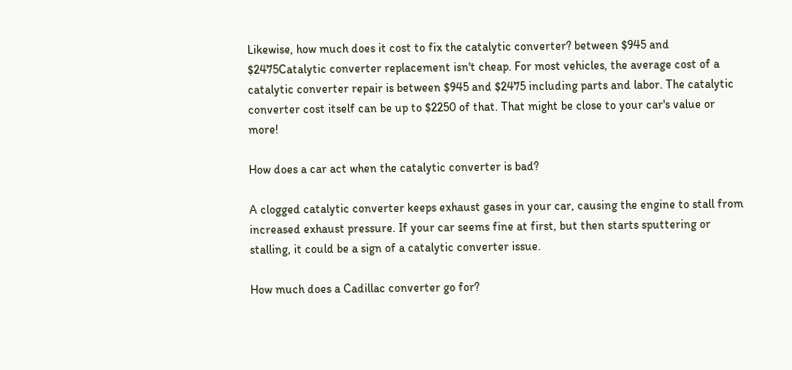Likewise, how much does it cost to fix the catalytic converter? between $945 and $2475Catalytic converter replacement isn't cheap. For most vehicles, the average cost of a catalytic converter repair is between $945 and $2475 including parts and labor. The catalytic converter cost itself can be up to $2250 of that. That might be close to your car's value or more!

How does a car act when the catalytic converter is bad?

A clogged catalytic converter keeps exhaust gases in your car, causing the engine to stall from increased exhaust pressure. If your car seems fine at first, but then starts sputtering or stalling, it could be a sign of a catalytic converter issue.

How much does a Cadillac converter go for?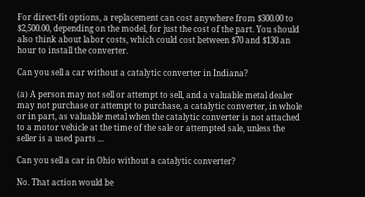For direct-fit options, a replacement can cost anywhere from $300.00 to $2,500.00, depending on the model, for just the cost of the part. You should also think about labor costs, which could cost between $70 and $130 an hour to install the converter.

Can you sell a car without a catalytic converter in Indiana?

(a) A person may not sell or attempt to sell, and a valuable metal dealer may not purchase or attempt to purchase, a catalytic converter, in whole or in part, as valuable metal when the catalytic converter is not attached to a motor vehicle at the time of the sale or attempted sale, unless the seller is a used parts ...

Can you sell a car in Ohio without a catalytic converter?

No. That action would be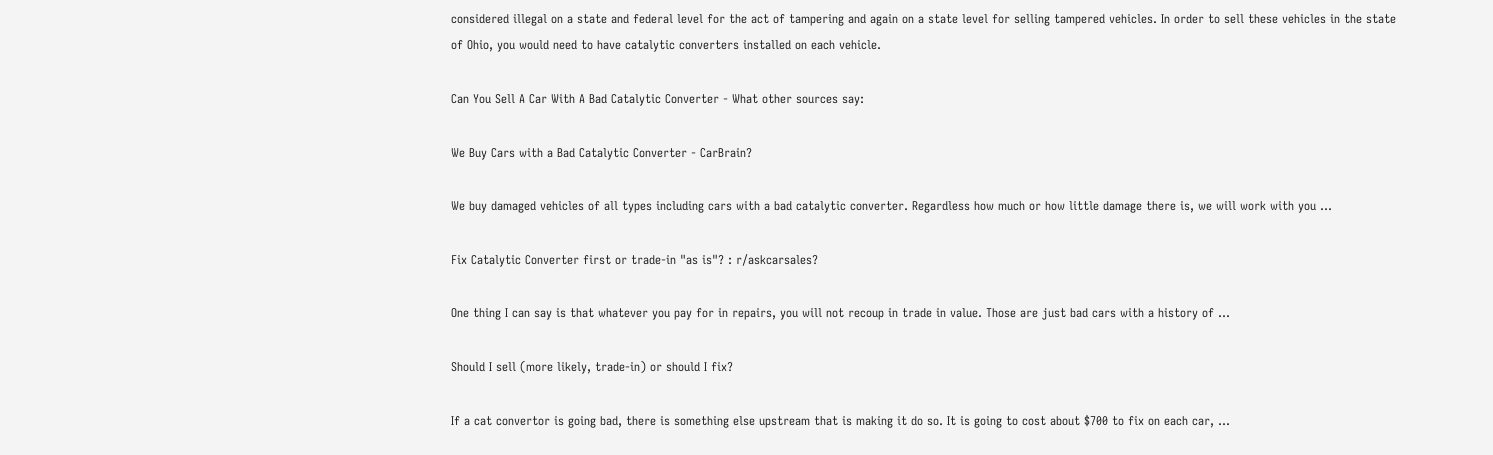considered illegal on a state and federal level for the act of tampering and again on a state level for selling tampered vehicles. In order to sell these vehicles in the state of Ohio, you would need to have catalytic converters installed on each vehicle.

Can You Sell A Car With A Bad Catalytic Converter - What other sources say:

We Buy Cars with a Bad Catalytic Converter - CarBrain?

We buy damaged vehicles of all types including cars with a bad catalytic converter. Regardless how much or how little damage there is, we will work with you ...

Fix Catalytic Converter first or trade-in "as is"? : r/askcarsales?

One thing I can say is that whatever you pay for in repairs, you will not recoup in trade in value. Those are just bad cars with a history of ...

Should I sell (more likely, trade-in) or should I fix?

If a cat convertor is going bad, there is something else upstream that is making it do so. It is going to cost about $700 to fix on each car, ...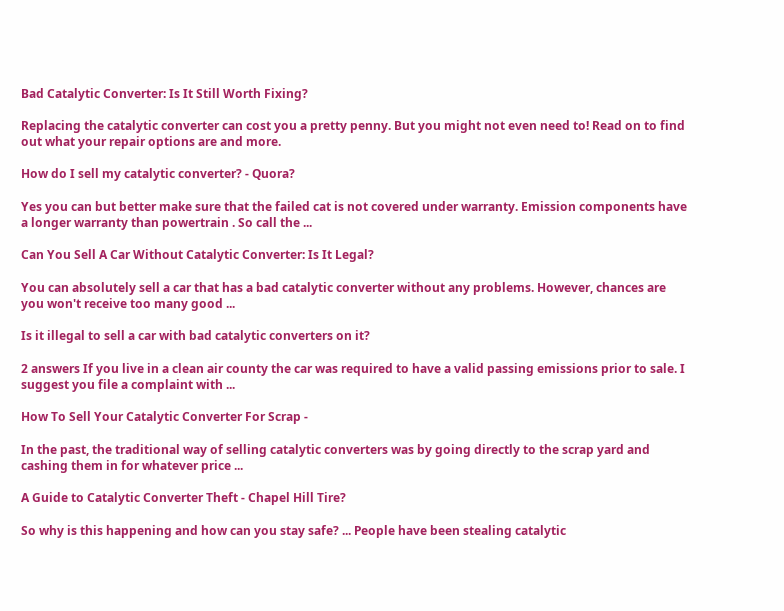Bad Catalytic Converter: Is It Still Worth Fixing?

Replacing the catalytic converter can cost you a pretty penny. But you might not even need to! Read on to find out what your repair options are and more.

How do I sell my catalytic converter? - Quora?

Yes you can but better make sure that the failed cat is not covered under warranty. Emission components have a longer warranty than powertrain . So call the ...

Can You Sell A Car Without Catalytic Converter: Is It Legal?

You can absolutely sell a car that has a bad catalytic converter without any problems. However, chances are you won't receive too many good ...

Is it illegal to sell a car with bad catalytic converters on it?

2 answers If you live in a clean air county the car was required to have a valid passing emissions prior to sale. I suggest you file a complaint with ...

How To Sell Your Catalytic Converter For Scrap -

In the past, the traditional way of selling catalytic converters was by going directly to the scrap yard and cashing them in for whatever price ...

A Guide to Catalytic Converter Theft - Chapel Hill Tire?

So why is this happening and how can you stay safe? ... People have been stealing catalytic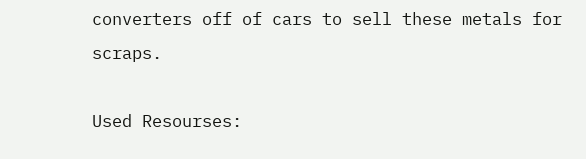converters off of cars to sell these metals for scraps.

Used Resourses: